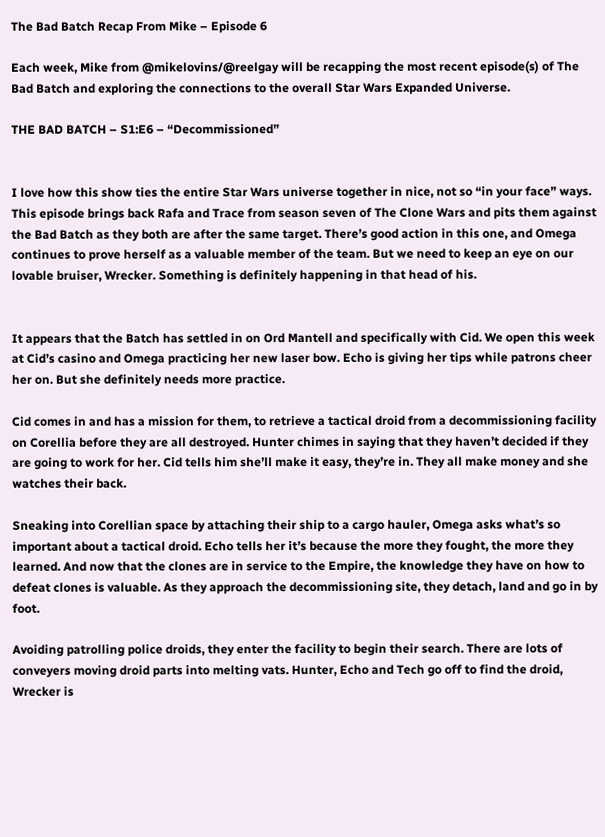The Bad Batch Recap From Mike – Episode 6

Each week, Mike from @mikelovins/@reelgay will be recapping the most recent episode(s) of The Bad Batch and exploring the connections to the overall Star Wars Expanded Universe.

THE BAD BATCH – S1:E6 – “Decommissioned”


I love how this show ties the entire Star Wars universe together in nice, not so “in your face” ways. This episode brings back Rafa and Trace from season seven of The Clone Wars and pits them against the Bad Batch as they both are after the same target. There’s good action in this one, and Omega continues to prove herself as a valuable member of the team. But we need to keep an eye on our lovable bruiser, Wrecker. Something is definitely happening in that head of his.


It appears that the Batch has settled in on Ord Mantell and specifically with Cid. We open this week at Cid’s casino and Omega practicing her new laser bow. Echo is giving her tips while patrons cheer her on. But she definitely needs more practice.

Cid comes in and has a mission for them, to retrieve a tactical droid from a decommissioning facility on Corellia before they are all destroyed. Hunter chimes in saying that they haven’t decided if they are going to work for her. Cid tells him she’ll make it easy, they’re in. They all make money and she watches their back.

Sneaking into Corellian space by attaching their ship to a cargo hauler, Omega asks what’s so important about a tactical droid. Echo tells her it’s because the more they fought, the more they learned. And now that the clones are in service to the Empire, the knowledge they have on how to defeat clones is valuable. As they approach the decommissioning site, they detach, land and go in by foot.

Avoiding patrolling police droids, they enter the facility to begin their search. There are lots of conveyers moving droid parts into melting vats. Hunter, Echo and Tech go off to find the droid, Wrecker is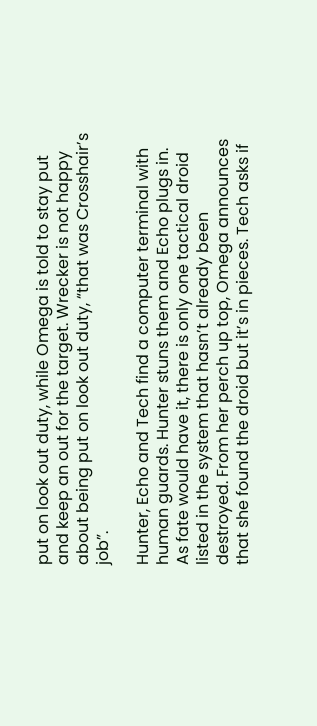put on look out duty, while Omega is told to stay put and keep an out for the target. Wrecker is not happy about being put on look out duty, “that was Crosshair’s job”.

Hunter, Echo and Tech find a computer terminal with human guards. Hunter stuns them and Echo plugs in. As fate would have it, there is only one tactical droid listed in the system that hasn’t already been destroyed. From her perch up top, Omega announces that she found the droid but it’s in pieces. Tech asks if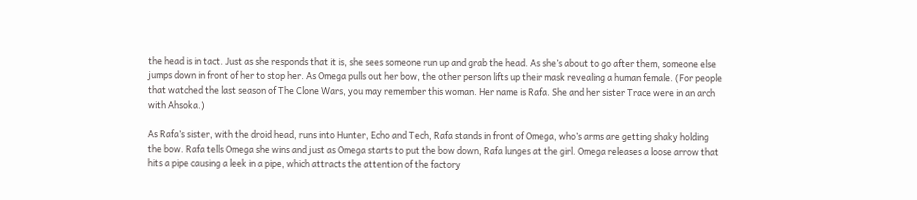the head is in tact. Just as she responds that it is, she sees someone run up and grab the head. As she’s about to go after them, someone else jumps down in front of her to stop her. As Omega pulls out her bow, the other person lifts up their mask revealing a human female. (For people that watched the last season of The Clone Wars, you may remember this woman. Her name is Rafa. She and her sister Trace were in an arch with Ahsoka.)

As Rafa’s sister, with the droid head, runs into Hunter, Echo and Tech, Rafa stands in front of Omega, who’s arms are getting shaky holding the bow. Rafa tells Omega she wins and just as Omega starts to put the bow down, Rafa lunges at the girl. Omega releases a loose arrow that hits a pipe causing a leek in a pipe, which attracts the attention of the factory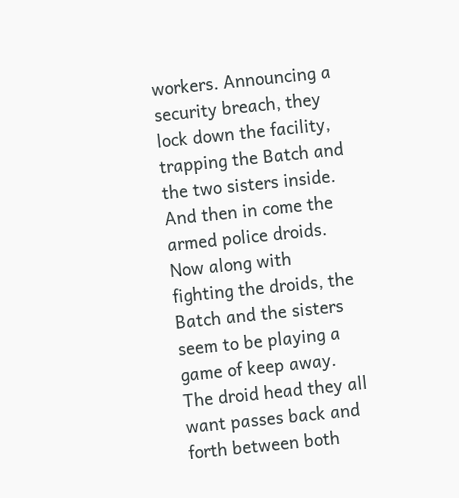workers. Announcing a security breach, they lock down the facility, trapping the Batch and the two sisters inside. And then in come the armed police droids. Now along with fighting the droids, the Batch and the sisters seem to be playing a game of keep away. The droid head they all want passes back and forth between both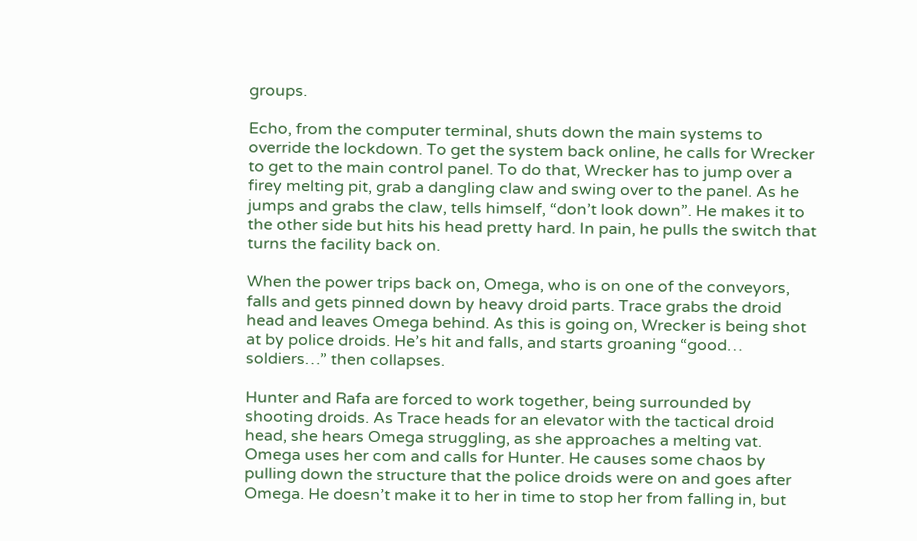groups.

Echo, from the computer terminal, shuts down the main systems to override the lockdown. To get the system back online, he calls for Wrecker to get to the main control panel. To do that, Wrecker has to jump over a firey melting pit, grab a dangling claw and swing over to the panel. As he jumps and grabs the claw, tells himself, “don’t look down”. He makes it to the other side but hits his head pretty hard. In pain, he pulls the switch that turns the facility back on.

When the power trips back on, Omega, who is on one of the conveyors, falls and gets pinned down by heavy droid parts. Trace grabs the droid head and leaves Omega behind. As this is going on, Wrecker is being shot at by police droids. He’s hit and falls, and starts groaning “good… soldiers…” then collapses.

Hunter and Rafa are forced to work together, being surrounded by shooting droids. As Trace heads for an elevator with the tactical droid head, she hears Omega struggling, as she approaches a melting vat. Omega uses her com and calls for Hunter. He causes some chaos by pulling down the structure that the police droids were on and goes after Omega. He doesn’t make it to her in time to stop her from falling in, but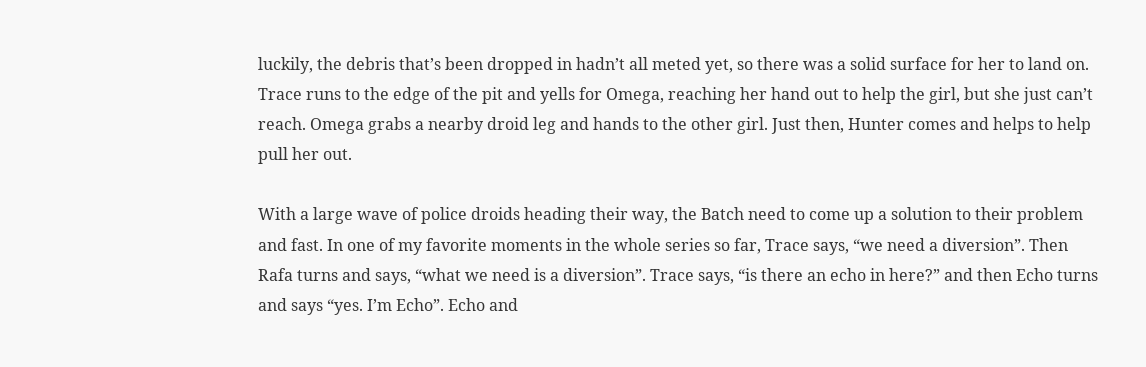luckily, the debris that’s been dropped in hadn’t all meted yet, so there was a solid surface for her to land on. Trace runs to the edge of the pit and yells for Omega, reaching her hand out to help the girl, but she just can’t reach. Omega grabs a nearby droid leg and hands to the other girl. Just then, Hunter comes and helps to help pull her out.

With a large wave of police droids heading their way, the Batch need to come up a solution to their problem and fast. In one of my favorite moments in the whole series so far, Trace says, “we need a diversion”. Then Rafa turns and says, “what we need is a diversion”. Trace says, “is there an echo in here?” and then Echo turns and says “yes. I’m Echo”. Echo and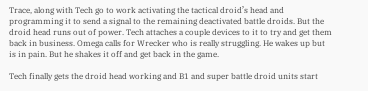Trace, along with Tech go to work activating the tactical droid’s head and programming it to send a signal to the remaining deactivated battle droids. But the droid head runs out of power. Tech attaches a couple devices to it to try and get them back in business. Omega calls for Wrecker who is really struggling. He wakes up but is in pain. But he shakes it off and get back in the game.

Tech finally gets the droid head working and B1 and super battle droid units start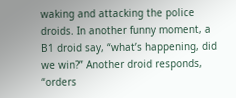waking and attacking the police droids. In another funny moment, a B1 droid say, “what’s happening, did we win?” Another droid responds, “orders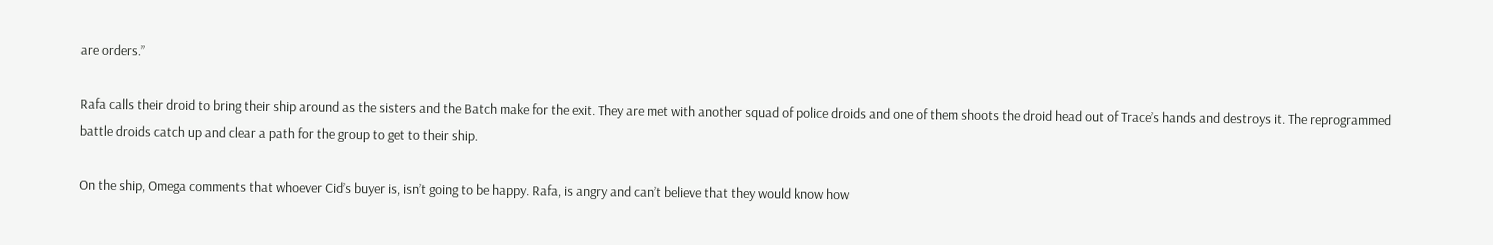are orders.”

Rafa calls their droid to bring their ship around as the sisters and the Batch make for the exit. They are met with another squad of police droids and one of them shoots the droid head out of Trace’s hands and destroys it. The reprogrammed battle droids catch up and clear a path for the group to get to their ship.

On the ship, Omega comments that whoever Cid’s buyer is, isn’t going to be happy. Rafa, is angry and can’t believe that they would know how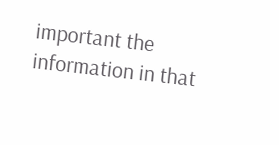important the information in that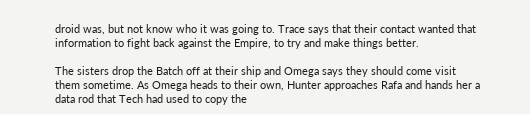droid was, but not know who it was going to. Trace says that their contact wanted that information to fight back against the Empire, to try and make things better.

The sisters drop the Batch off at their ship and Omega says they should come visit them sometime. As Omega heads to their own, Hunter approaches Rafa and hands her a data rod that Tech had used to copy the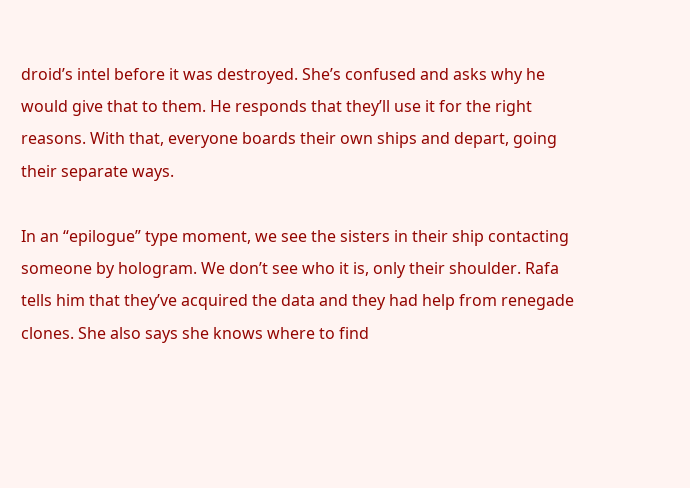droid’s intel before it was destroyed. She’s confused and asks why he would give that to them. He responds that they’ll use it for the right reasons. With that, everyone boards their own ships and depart, going their separate ways.

In an “epilogue” type moment, we see the sisters in their ship contacting someone by hologram. We don’t see who it is, only their shoulder. Rafa tells him that they’ve acquired the data and they had help from renegade clones. She also says she knows where to find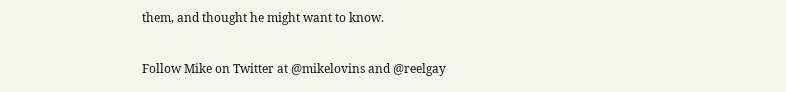them, and thought he might want to know.

Follow Mike on Twitter at @mikelovins and @reelgay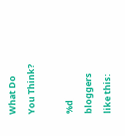What Do You Think?

%d bloggers like this: